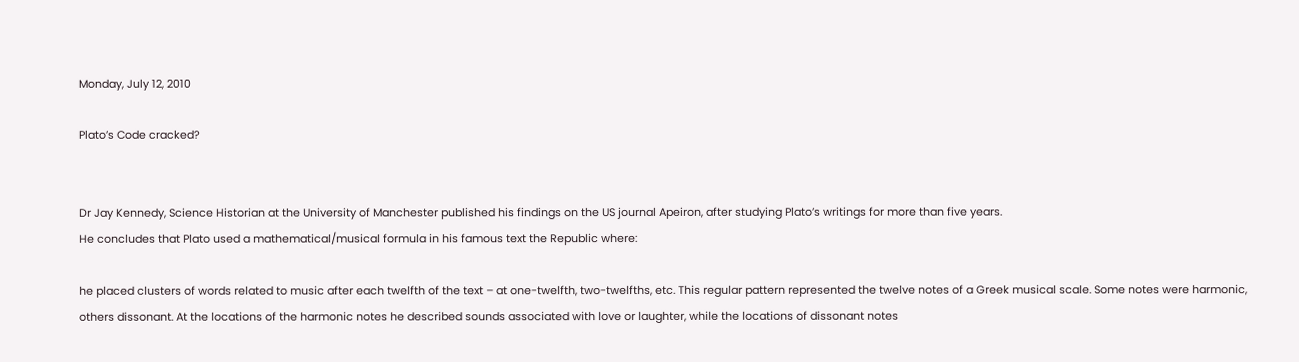Monday, July 12, 2010

Plato’s Code cracked?


Dr Jay Kennedy, Science Historian at the University of Manchester published his findings on the US journal Apeiron, after studying Plato’s writings for more than five years.
He concludes that Plato used a mathematical/musical formula in his famous text the Republic where:

he placed clusters of words related to music after each twelfth of the text – at one-twelfth, two-twelfths, etc. This regular pattern represented the twelve notes of a Greek musical scale. Some notes were harmonic, others dissonant. At the locations of the harmonic notes he described sounds associated with love or laughter, while the locations of dissonant notes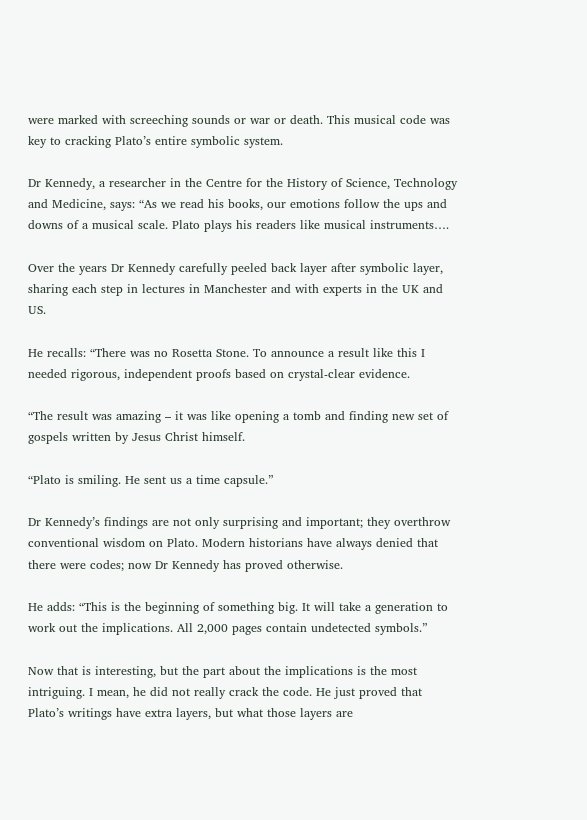were marked with screeching sounds or war or death. This musical code was key to cracking Plato’s entire symbolic system.

Dr Kennedy, a researcher in the Centre for the History of Science, Technology and Medicine, says: “As we read his books, our emotions follow the ups and downs of a musical scale. Plato plays his readers like musical instruments….

Over the years Dr Kennedy carefully peeled back layer after symbolic layer, sharing each step in lectures in Manchester and with experts in the UK and US.

He recalls: “There was no Rosetta Stone. To announce a result like this I needed rigorous, independent proofs based on crystal-clear evidence.

“The result was amazing – it was like opening a tomb and finding new set of gospels written by Jesus Christ himself.

“Plato is smiling. He sent us a time capsule.”

Dr Kennedy’s findings are not only surprising and important; they overthrow conventional wisdom on Plato. Modern historians have always denied that there were codes; now Dr Kennedy has proved otherwise.

He adds: “This is the beginning of something big. It will take a generation to work out the implications. All 2,000 pages contain undetected symbols.”

Now that is interesting, but the part about the implications is the most intriguing. I mean, he did not really crack the code. He just proved that Plato’s writings have extra layers, but what those layers are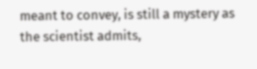meant to convey, is still a mystery as the scientist admits,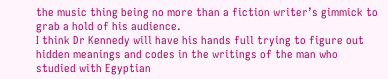the music thing being no more than a fiction writer’s gimmick to grab a hold of his audience.
I think Dr Kennedy will have his hands full trying to figure out hidden meanings and codes in the writings of the man who studied with Egyptian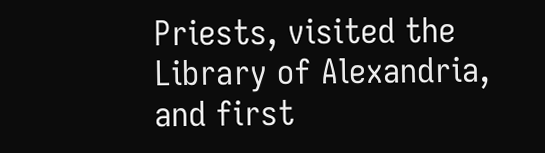Priests, visited the Library of Alexandria, and first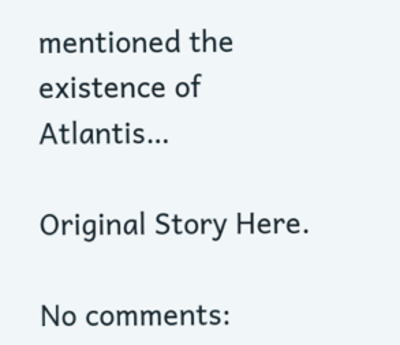mentioned the existence of Atlantis…

Original Story Here.

No comments: